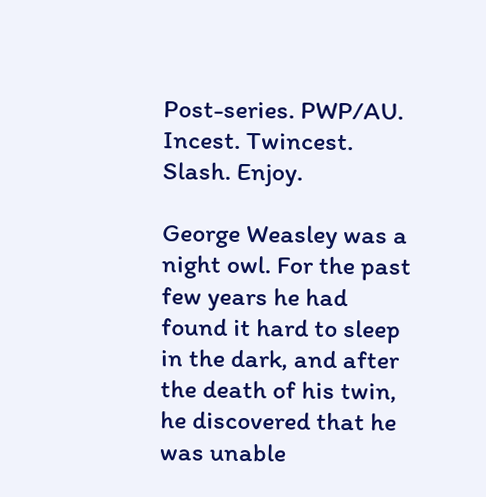Post-series. PWP/AU. Incest. Twincest. Slash. Enjoy.

George Weasley was a night owl. For the past few years he had found it hard to sleep in the dark, and after the death of his twin, he discovered that he was unable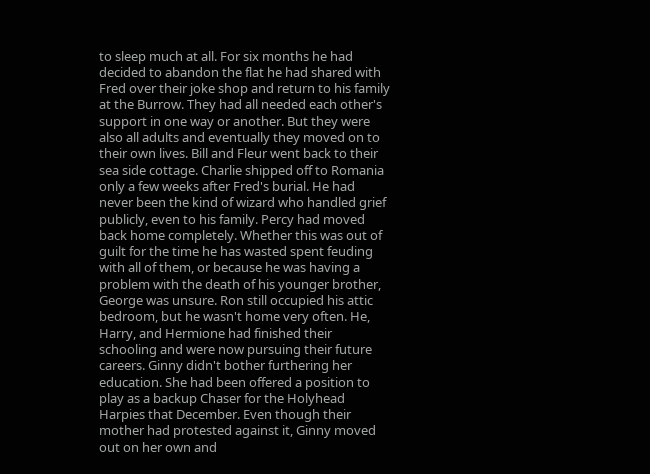to sleep much at all. For six months he had decided to abandon the flat he had shared with Fred over their joke shop and return to his family at the Burrow. They had all needed each other's support in one way or another. But they were also all adults and eventually they moved on to their own lives. Bill and Fleur went back to their sea side cottage. Charlie shipped off to Romania only a few weeks after Fred's burial. He had never been the kind of wizard who handled grief publicly, even to his family. Percy had moved back home completely. Whether this was out of guilt for the time he has wasted spent feuding with all of them, or because he was having a problem with the death of his younger brother, George was unsure. Ron still occupied his attic bedroom, but he wasn't home very often. He, Harry, and Hermione had finished their schooling and were now pursuing their future careers. Ginny didn't bother furthering her education. She had been offered a position to play as a backup Chaser for the Holyhead Harpies that December. Even though their mother had protested against it, Ginny moved out on her own and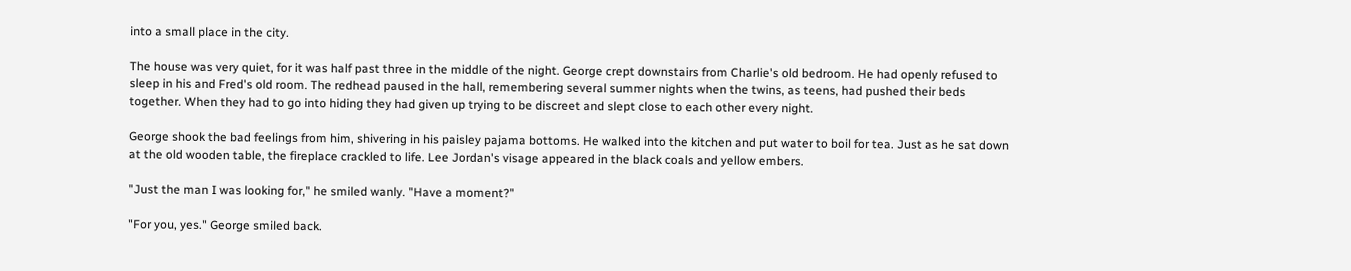into a small place in the city.

The house was very quiet, for it was half past three in the middle of the night. George crept downstairs from Charlie's old bedroom. He had openly refused to sleep in his and Fred's old room. The redhead paused in the hall, remembering several summer nights when the twins, as teens, had pushed their beds together. When they had to go into hiding they had given up trying to be discreet and slept close to each other every night.

George shook the bad feelings from him, shivering in his paisley pajama bottoms. He walked into the kitchen and put water to boil for tea. Just as he sat down at the old wooden table, the fireplace crackled to life. Lee Jordan's visage appeared in the black coals and yellow embers.

"Just the man I was looking for," he smiled wanly. "Have a moment?"

"For you, yes." George smiled back.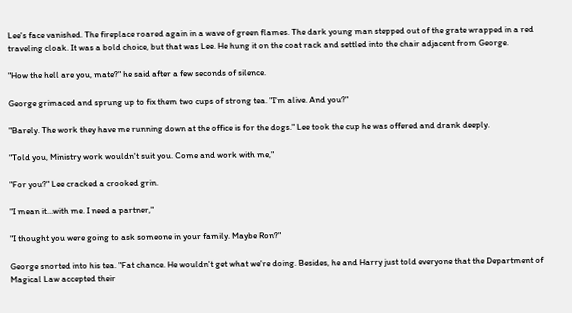Lee's face vanished. The fireplace roared again in a wave of green flames. The dark young man stepped out of the grate wrapped in a red traveling cloak. It was a bold choice, but that was Lee. He hung it on the coat rack and settled into the chair adjacent from George.

"How the hell are you, mate?" he said after a few seconds of silence.

George grimaced and sprung up to fix them two cups of strong tea. "I'm alive. And you?"

"Barely. The work they have me running down at the office is for the dogs." Lee took the cup he was offered and drank deeply.

"Told you, Ministry work wouldn't suit you. Come and work with me,"

"For you?" Lee cracked a crooked grin.

"I mean it…with me. I need a partner,"

"I thought you were going to ask someone in your family. Maybe Ron?"

George snorted into his tea. "Fat chance. He wouldn't get what we're doing. Besides, he and Harry just told everyone that the Department of Magical Law accepted their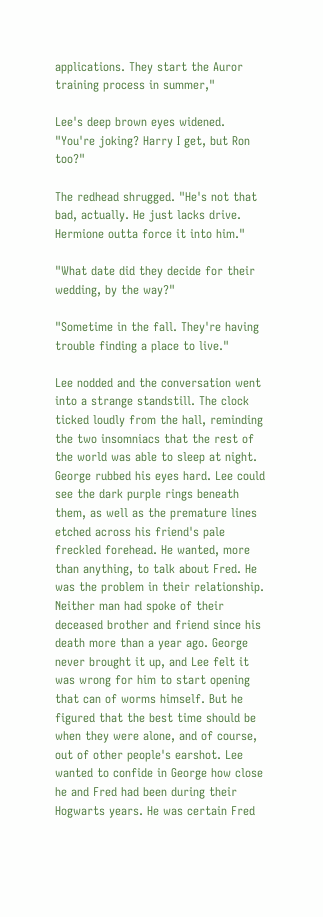applications. They start the Auror training process in summer,"

Lee's deep brown eyes widened. "You're joking? Harry I get, but Ron too?"

The redhead shrugged. "He's not that bad, actually. He just lacks drive. Hermione outta force it into him."

"What date did they decide for their wedding, by the way?"

"Sometime in the fall. They're having trouble finding a place to live."

Lee nodded and the conversation went into a strange standstill. The clock ticked loudly from the hall, reminding the two insomniacs that the rest of the world was able to sleep at night. George rubbed his eyes hard. Lee could see the dark purple rings beneath them, as well as the premature lines etched across his friend's pale freckled forehead. He wanted, more than anything, to talk about Fred. He was the problem in their relationship. Neither man had spoke of their deceased brother and friend since his death more than a year ago. George never brought it up, and Lee felt it was wrong for him to start opening that can of worms himself. But he figured that the best time should be when they were alone, and of course, out of other people's earshot. Lee wanted to confide in George how close he and Fred had been during their Hogwarts years. He was certain Fred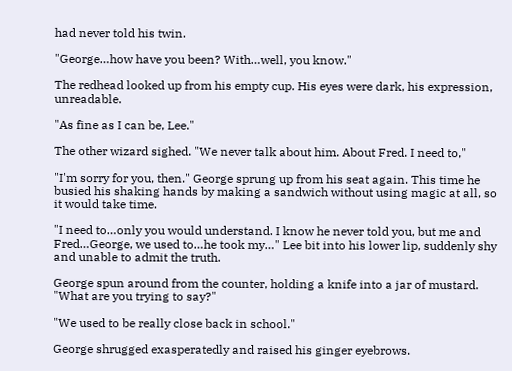had never told his twin.

"George…how have you been? With…well, you know."

The redhead looked up from his empty cup. His eyes were dark, his expression, unreadable.

"As fine as I can be, Lee."

The other wizard sighed. "We never talk about him. About Fred. I need to,"

"I'm sorry for you, then." George sprung up from his seat again. This time he busied his shaking hands by making a sandwich without using magic at all, so it would take time.

"I need to…only you would understand. I know he never told you, but me and Fred…George, we used to…he took my…" Lee bit into his lower lip, suddenly shy and unable to admit the truth.

George spun around from the counter, holding a knife into a jar of mustard. "What are you trying to say?"

"We used to be really close back in school."

George shrugged exasperatedly and raised his ginger eyebrows.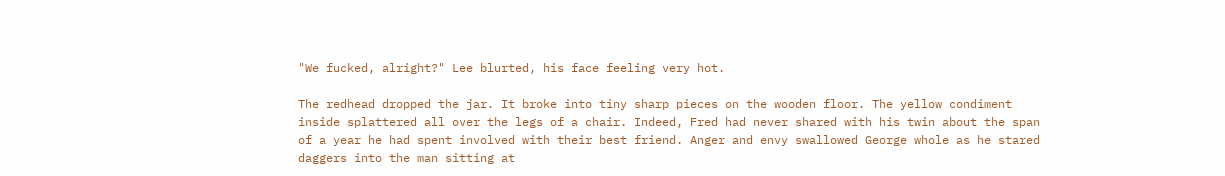"We fucked, alright?" Lee blurted, his face feeling very hot.

The redhead dropped the jar. It broke into tiny sharp pieces on the wooden floor. The yellow condiment inside splattered all over the legs of a chair. Indeed, Fred had never shared with his twin about the span of a year he had spent involved with their best friend. Anger and envy swallowed George whole as he stared daggers into the man sitting at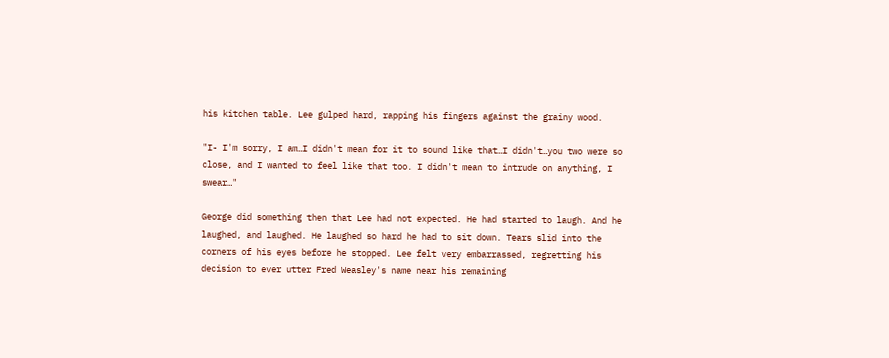his kitchen table. Lee gulped hard, rapping his fingers against the grainy wood.

"I- I'm sorry, I am…I didn't mean for it to sound like that…I didn't…you two were so close, and I wanted to feel like that too. I didn't mean to intrude on anything, I swear…"

George did something then that Lee had not expected. He had started to laugh. And he laughed, and laughed. He laughed so hard he had to sit down. Tears slid into the corners of his eyes before he stopped. Lee felt very embarrassed, regretting his decision to ever utter Fred Weasley's name near his remaining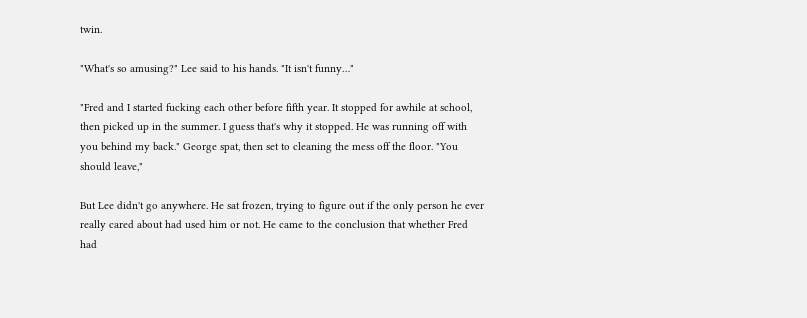twin.

"What's so amusing?" Lee said to his hands. "It isn't funny…"

"Fred and I started fucking each other before fifth year. It stopped for awhile at school, then picked up in the summer. I guess that's why it stopped. He was running off with you behind my back." George spat, then set to cleaning the mess off the floor. "You should leave,"

But Lee didn't go anywhere. He sat frozen, trying to figure out if the only person he ever really cared about had used him or not. He came to the conclusion that whether Fred had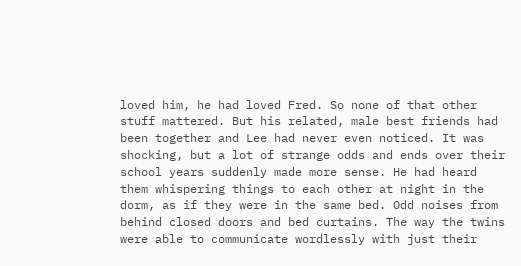loved him, he had loved Fred. So none of that other stuff mattered. But his related, male best friends had been together and Lee had never even noticed. It was shocking, but a lot of strange odds and ends over their school years suddenly made more sense. He had heard them whispering things to each other at night in the dorm, as if they were in the same bed. Odd noises from behind closed doors and bed curtains. The way the twins were able to communicate wordlessly with just their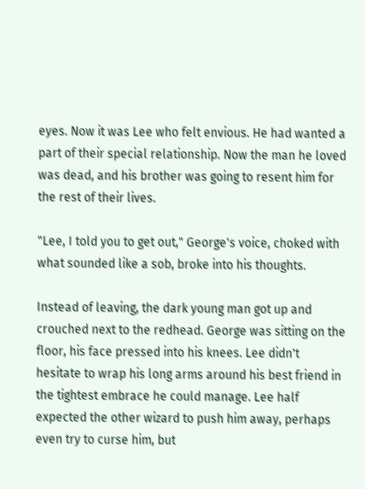eyes. Now it was Lee who felt envious. He had wanted a part of their special relationship. Now the man he loved was dead, and his brother was going to resent him for the rest of their lives.

"Lee, I told you to get out," George's voice, choked with what sounded like a sob, broke into his thoughts.

Instead of leaving, the dark young man got up and crouched next to the redhead. George was sitting on the floor, his face pressed into his knees. Lee didn't hesitate to wrap his long arms around his best friend in the tightest embrace he could manage. Lee half expected the other wizard to push him away, perhaps even try to curse him, but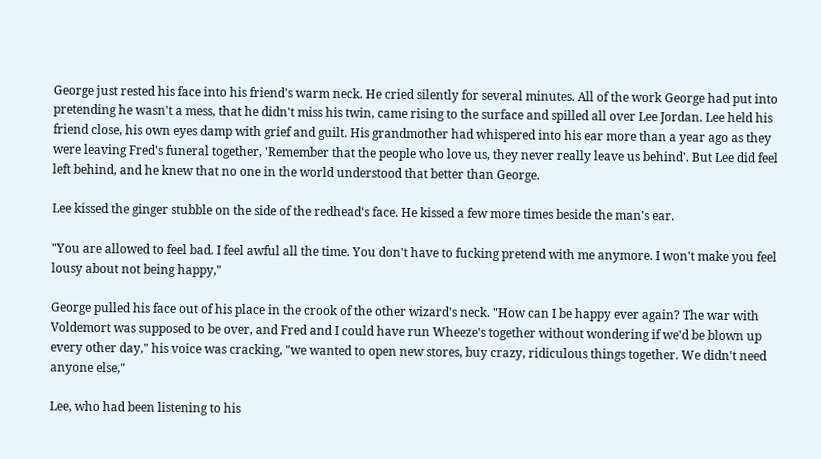George just rested his face into his friend's warm neck. He cried silently for several minutes. All of the work George had put into pretending he wasn't a mess, that he didn't miss his twin, came rising to the surface and spilled all over Lee Jordan. Lee held his friend close, his own eyes damp with grief and guilt. His grandmother had whispered into his ear more than a year ago as they were leaving Fred's funeral together, 'Remember that the people who love us, they never really leave us behind'. But Lee did feel left behind, and he knew that no one in the world understood that better than George.

Lee kissed the ginger stubble on the side of the redhead's face. He kissed a few more times beside the man's ear.

"You are allowed to feel bad. I feel awful all the time. You don't have to fucking pretend with me anymore. I won't make you feel lousy about not being happy,"

George pulled his face out of his place in the crook of the other wizard's neck. "How can I be happy ever again? The war with Voldemort was supposed to be over, and Fred and I could have run Wheeze's together without wondering if we'd be blown up every other day," his voice was cracking, "we wanted to open new stores, buy crazy, ridiculous things together. We didn't need anyone else,"

Lee, who had been listening to his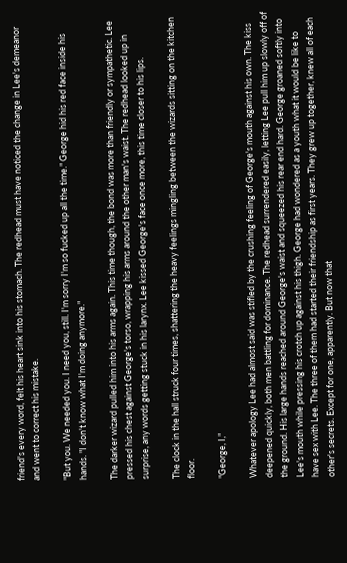friend's every word, felt his heart sink into his stomach. The redhead must have noticed the change in Lee's demeanor and went to correct his mistake.

"But you. We needed you. I need you, still. I'm sorry I'm so fucked up all the time." George hid his red face inside his hands. "I don't know what I'm doing anymore."

The darker wizard pulled him into his arms again. This time though, the bond was more than friendly or sympathetic. Lee pressed his chest against George's torso, wrapping his arms around the other man's waist. The redhead looked up in surprise, any words getting stuck in his larynx. Lee kissed George's face once more, this time closer to his lips.

The clock in the hall struck four times, shattering the heavy feelings mingling between the wizards sitting on the kitchen floor.

"George, I,"

Whatever apology Lee had almost said was stifled by the crushing feeling of George's mouth against his own. The kiss deepened quickly, both men battling for dominance. The redhead surrendered easily, letting Lee pull him up slowly off of the ground. His large hands reached around George's waist and squeezed his rear end hard. George groaned softly into Lee's mouth while pressing his crotch up against his thigh. George had wondered as a youth what it would be like to have sex with Lee. The three of them had started their friendship as first years. They grew up together, knew all of each other's secrets. Except for one, apparently. But now that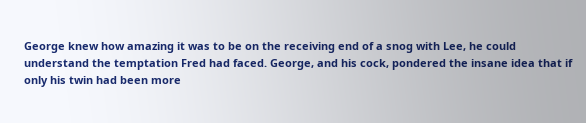George knew how amazing it was to be on the receiving end of a snog with Lee, he could understand the temptation Fred had faced. George, and his cock, pondered the insane idea that if only his twin had been more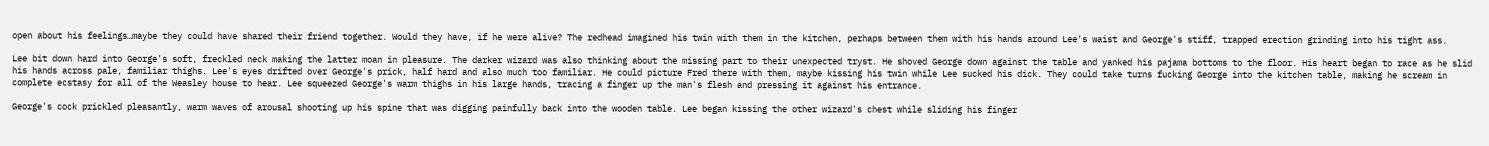open about his feelings…maybe they could have shared their friend together. Would they have, if he were alive? The redhead imagined his twin with them in the kitchen, perhaps between them with his hands around Lee's waist and George's stiff, trapped erection grinding into his tight ass.

Lee bit down hard into George's soft, freckled neck making the latter moan in pleasure. The darker wizard was also thinking about the missing part to their unexpected tryst. He shoved George down against the table and yanked his pajama bottoms to the floor. His heart began to race as he slid his hands across pale, familiar thighs. Lee's eyes drifted over George's prick, half hard and also much too familiar. He could picture Fred there with them, maybe kissing his twin while Lee sucked his dick. They could take turns fucking George into the kitchen table, making he scream in complete ecstasy for all of the Weasley house to hear. Lee squeezed George's warm thighs in his large hands, tracing a finger up the man's flesh and pressing it against his entrance.

George's cock prickled pleasantly, warm waves of arousal shooting up his spine that was digging painfully back into the wooden table. Lee began kissing the other wizard's chest while sliding his finger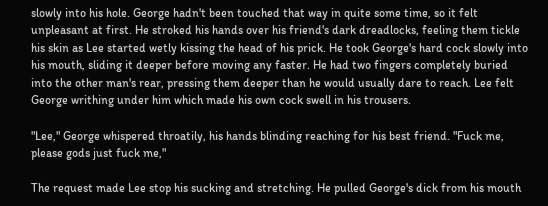slowly into his hole. George hadn't been touched that way in quite some time, so it felt unpleasant at first. He stroked his hands over his friend's dark dreadlocks, feeling them tickle his skin as Lee started wetly kissing the head of his prick. He took George's hard cock slowly into his mouth, sliding it deeper before moving any faster. He had two fingers completely buried into the other man's rear, pressing them deeper than he would usually dare to reach. Lee felt George writhing under him which made his own cock swell in his trousers.

"Lee," George whispered throatily, his hands blinding reaching for his best friend. "Fuck me, please gods just fuck me,"

The request made Lee stop his sucking and stretching. He pulled George's dick from his mouth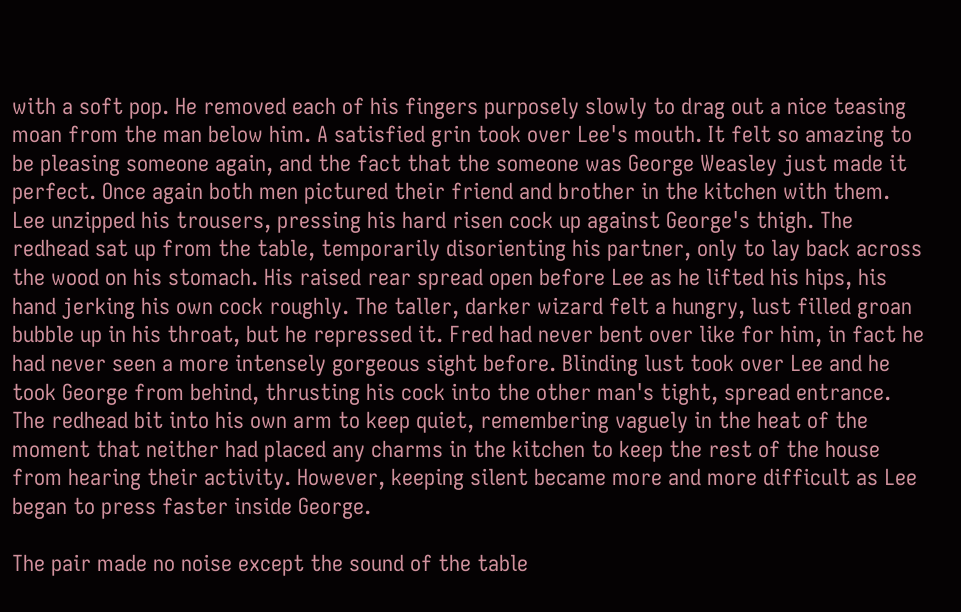with a soft pop. He removed each of his fingers purposely slowly to drag out a nice teasing moan from the man below him. A satisfied grin took over Lee's mouth. It felt so amazing to be pleasing someone again, and the fact that the someone was George Weasley just made it perfect. Once again both men pictured their friend and brother in the kitchen with them. Lee unzipped his trousers, pressing his hard risen cock up against George's thigh. The redhead sat up from the table, temporarily disorienting his partner, only to lay back across the wood on his stomach. His raised rear spread open before Lee as he lifted his hips, his hand jerking his own cock roughly. The taller, darker wizard felt a hungry, lust filled groan bubble up in his throat, but he repressed it. Fred had never bent over like for him, in fact he had never seen a more intensely gorgeous sight before. Blinding lust took over Lee and he took George from behind, thrusting his cock into the other man's tight, spread entrance. The redhead bit into his own arm to keep quiet, remembering vaguely in the heat of the moment that neither had placed any charms in the kitchen to keep the rest of the house from hearing their activity. However, keeping silent became more and more difficult as Lee began to press faster inside George.

The pair made no noise except the sound of the table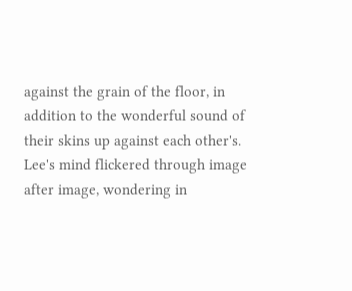against the grain of the floor, in addition to the wonderful sound of their skins up against each other's. Lee's mind flickered through image after image, wondering in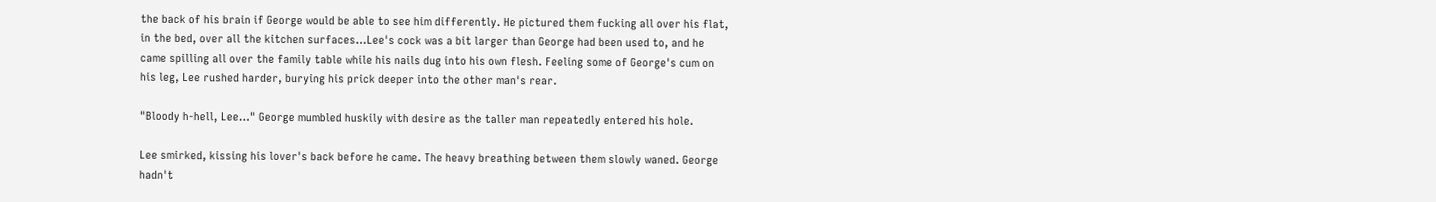the back of his brain if George would be able to see him differently. He pictured them fucking all over his flat, in the bed, over all the kitchen surfaces…Lee's cock was a bit larger than George had been used to, and he came spilling all over the family table while his nails dug into his own flesh. Feeling some of George's cum on his leg, Lee rushed harder, burying his prick deeper into the other man's rear.

"Bloody h-hell, Lee…" George mumbled huskily with desire as the taller man repeatedly entered his hole.

Lee smirked, kissing his lover's back before he came. The heavy breathing between them slowly waned. George hadn't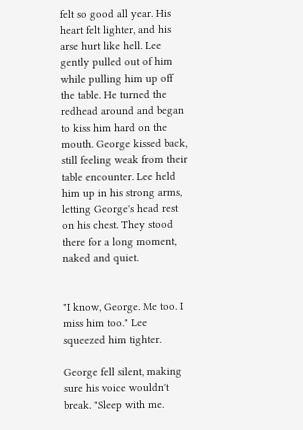felt so good all year. His heart felt lighter, and his arse hurt like hell. Lee gently pulled out of him while pulling him up off the table. He turned the redhead around and began to kiss him hard on the mouth. George kissed back, still feeling weak from their table encounter. Lee held him up in his strong arms, letting George's head rest on his chest. They stood there for a long moment, naked and quiet.


"I know, George. Me too. I miss him too." Lee squeezed him tighter.

George fell silent, making sure his voice wouldn't break. "Sleep with me.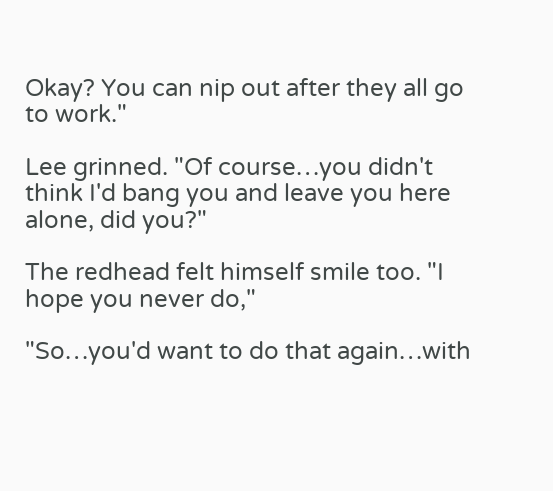Okay? You can nip out after they all go to work."

Lee grinned. "Of course…you didn't think I'd bang you and leave you here alone, did you?"

The redhead felt himself smile too. "I hope you never do,"

"So…you'd want to do that again…with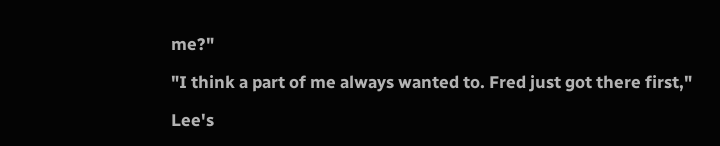me?"

"I think a part of me always wanted to. Fred just got there first,"

Lee's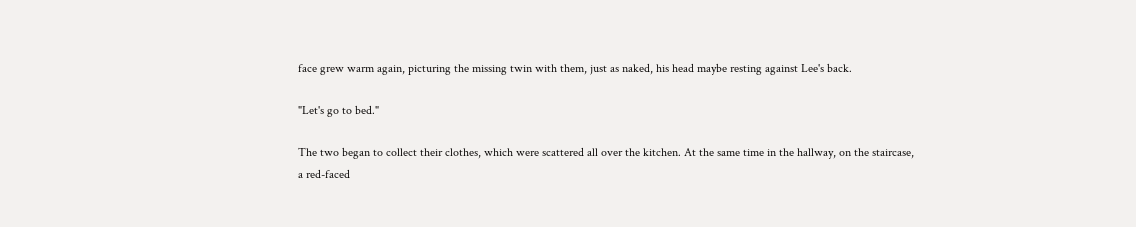face grew warm again, picturing the missing twin with them, just as naked, his head maybe resting against Lee's back.

"Let's go to bed."

The two began to collect their clothes, which were scattered all over the kitchen. At the same time in the hallway, on the staircase, a red-faced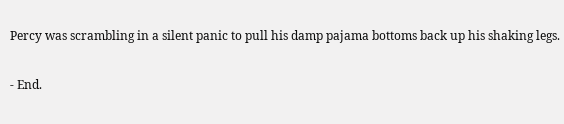Percy was scrambling in a silent panic to pull his damp pajama bottoms back up his shaking legs.

- End.